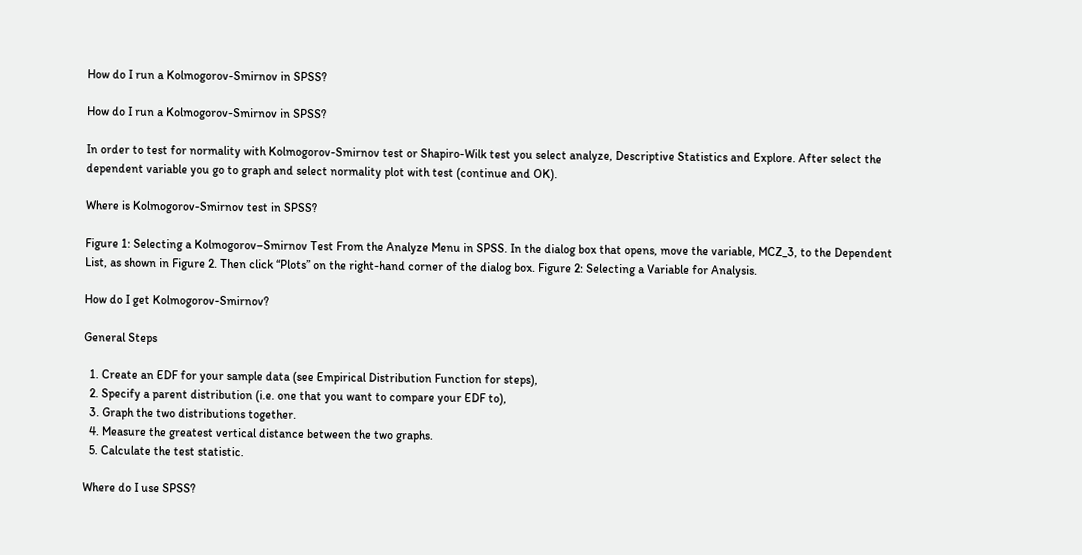How do I run a Kolmogorov-Smirnov in SPSS?

How do I run a Kolmogorov-Smirnov in SPSS?

In order to test for normality with Kolmogorov-Smirnov test or Shapiro-Wilk test you select analyze, Descriptive Statistics and Explore. After select the dependent variable you go to graph and select normality plot with test (continue and OK).

Where is Kolmogorov-Smirnov test in SPSS?

Figure 1: Selecting a Kolmogorov–Smirnov Test From the Analyze Menu in SPSS. In the dialog box that opens, move the variable, MCZ_3, to the Dependent List, as shown in Figure 2. Then click “Plots” on the right-hand corner of the dialog box. Figure 2: Selecting a Variable for Analysis.

How do I get Kolmogorov-Smirnov?

General Steps

  1. Create an EDF for your sample data (see Empirical Distribution Function for steps),
  2. Specify a parent distribution (i.e. one that you want to compare your EDF to),
  3. Graph the two distributions together.
  4. Measure the greatest vertical distance between the two graphs.
  5. Calculate the test statistic.

Where do I use SPSS?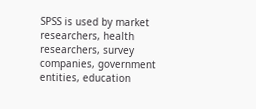SPSS is used by market researchers, health researchers, survey companies, government entities, education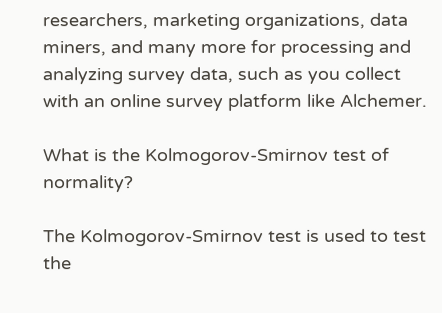researchers, marketing organizations, data miners, and many more for processing and analyzing survey data, such as you collect with an online survey platform like Alchemer.

What is the Kolmogorov-Smirnov test of normality?

The Kolmogorov-Smirnov test is used to test the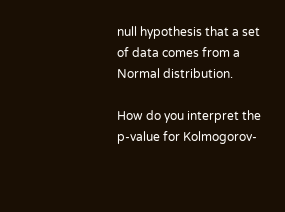null hypothesis that a set of data comes from a Normal distribution.

How do you interpret the p-value for Kolmogorov-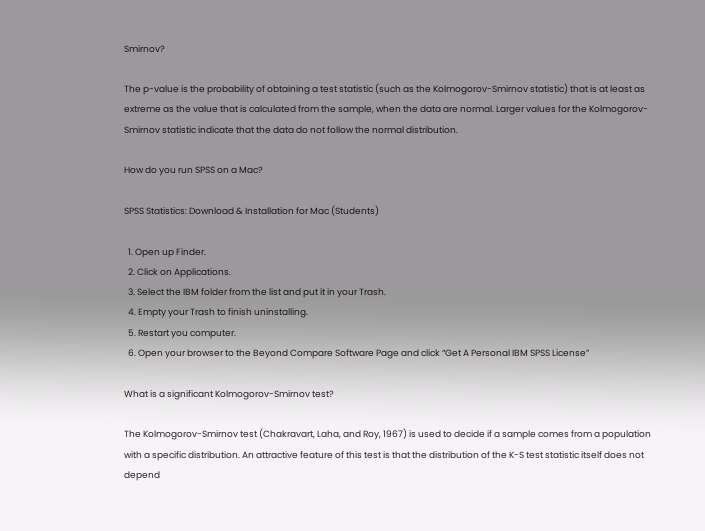Smirnov?

The p-value is the probability of obtaining a test statistic (such as the Kolmogorov-Smirnov statistic) that is at least as extreme as the value that is calculated from the sample, when the data are normal. Larger values for the Kolmogorov-Smirnov statistic indicate that the data do not follow the normal distribution.

How do you run SPSS on a Mac?

SPSS Statistics: Download & Installation for Mac (Students)

  1. Open up Finder.
  2. Click on Applications.
  3. Select the IBM folder from the list and put it in your Trash.
  4. Empty your Trash to finish uninstalling.
  5. Restart you computer.
  6. Open your browser to the Beyond Compare Software Page and click “Get A Personal IBM SPSS License”

What is a significant Kolmogorov-Smirnov test?

The Kolmogorov-Smirnov test (Chakravart, Laha, and Roy, 1967) is used to decide if a sample comes from a population with a specific distribution. An attractive feature of this test is that the distribution of the K-S test statistic itself does not depend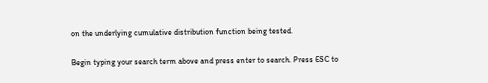on the underlying cumulative distribution function being tested.

Begin typing your search term above and press enter to search. Press ESC to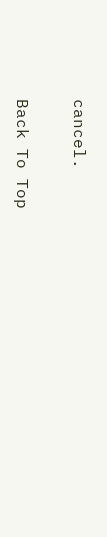cancel.

Back To Top